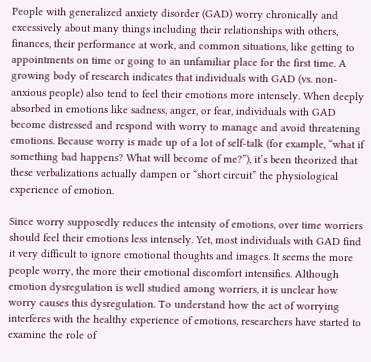People with generalized anxiety disorder (GAD) worry chronically and excessively about many things including their relationships with others, finances, their performance at work, and common situations, like getting to appointments on time or going to an unfamiliar place for the first time. A growing body of research indicates that individuals with GAD (vs. non-anxious people) also tend to feel their emotions more intensely. When deeply absorbed in emotions like sadness, anger, or fear, individuals with GAD become distressed and respond with worry to manage and avoid threatening emotions. Because worry is made up of a lot of self-talk (for example, “what if something bad happens? What will become of me?”), it’s been theorized that these verbalizations actually dampen or “short circuit” the physiological experience of emotion.

Since worry supposedly reduces the intensity of emotions, over time worriers should feel their emotions less intensely. Yet, most individuals with GAD find it very difficult to ignore emotional thoughts and images. It seems the more people worry, the more their emotional discomfort intensifies. Although emotion dysregulation is well studied among worriers, it is unclear how worry causes this dysregulation. To understand how the act of worrying interferes with the healthy experience of emotions, researchers have started to examine the role of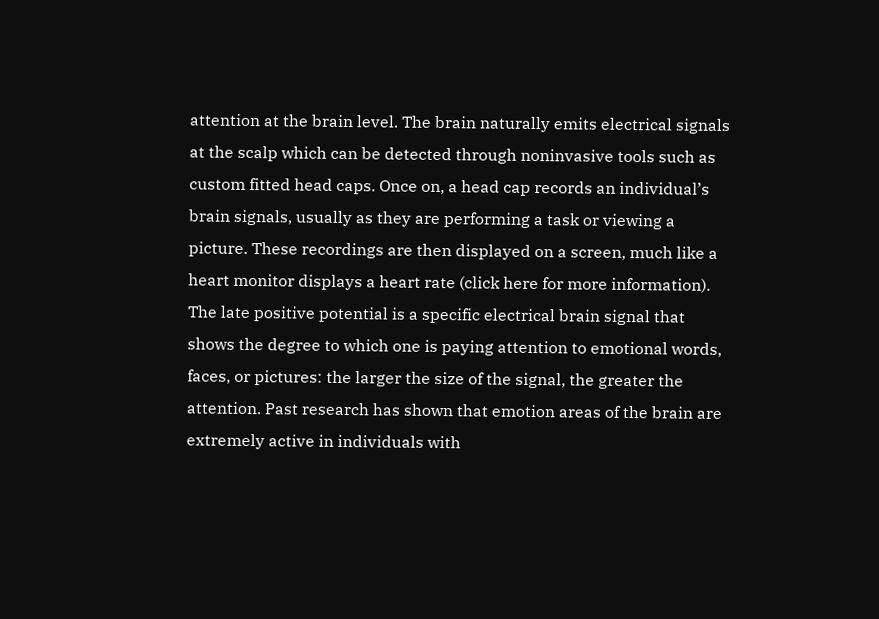attention at the brain level. The brain naturally emits electrical signals at the scalp which can be detected through noninvasive tools such as custom fitted head caps. Once on, a head cap records an individual’s brain signals, usually as they are performing a task or viewing a picture. These recordings are then displayed on a screen, much like a heart monitor displays a heart rate (click here for more information). The late positive potential is a specific electrical brain signal that shows the degree to which one is paying attention to emotional words, faces, or pictures: the larger the size of the signal, the greater the attention. Past research has shown that emotion areas of the brain are extremely active in individuals with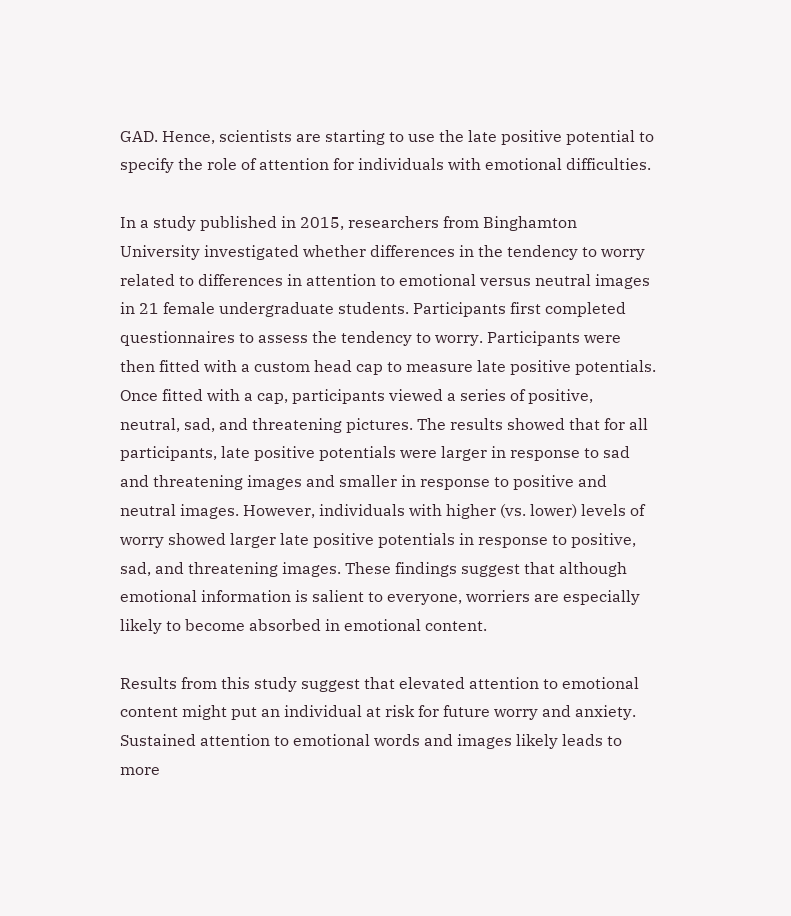GAD. Hence, scientists are starting to use the late positive potential to specify the role of attention for individuals with emotional difficulties.

In a study published in 2015, researchers from Binghamton University investigated whether differences in the tendency to worry related to differences in attention to emotional versus neutral images in 21 female undergraduate students. Participants first completed questionnaires to assess the tendency to worry. Participants were then fitted with a custom head cap to measure late positive potentials. Once fitted with a cap, participants viewed a series of positive, neutral, sad, and threatening pictures. The results showed that for all participants, late positive potentials were larger in response to sad and threatening images and smaller in response to positive and neutral images. However, individuals with higher (vs. lower) levels of worry showed larger late positive potentials in response to positive, sad, and threatening images. These findings suggest that although emotional information is salient to everyone, worriers are especially likely to become absorbed in emotional content.

Results from this study suggest that elevated attention to emotional content might put an individual at risk for future worry and anxiety. Sustained attention to emotional words and images likely leads to more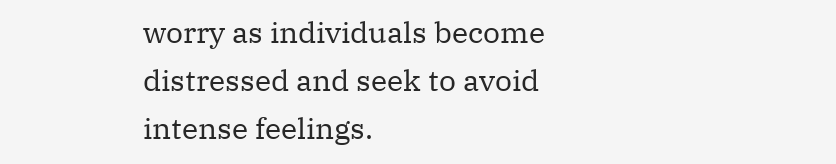worry as individuals become distressed and seek to avoid intense feelings.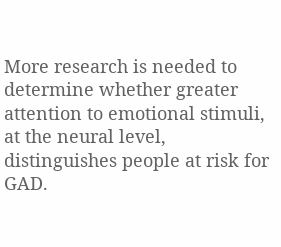More research is needed to determine whether greater attention to emotional stimuli, at the neural level, distinguishes people at risk for GAD.